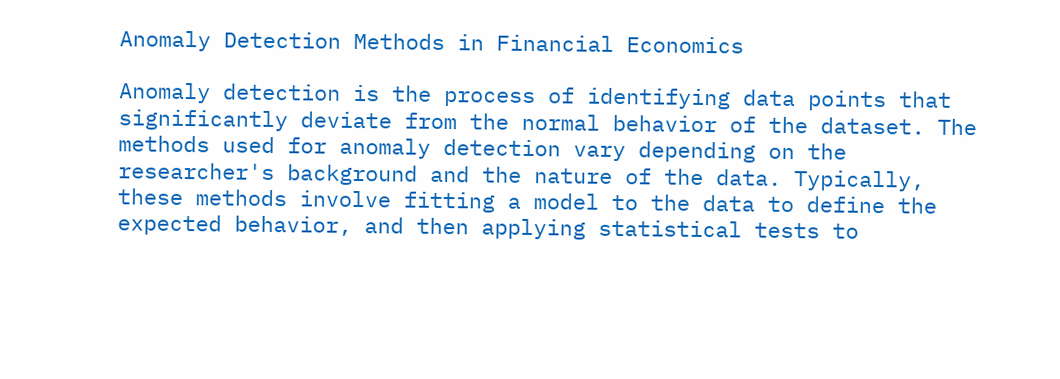Anomaly Detection Methods in Financial Economics

Anomaly detection is the process of identifying data points that significantly deviate from the normal behavior of the dataset. The methods used for anomaly detection vary depending on the researcher's background and the nature of the data. Typically, these methods involve fitting a model to the data to define the expected behavior, and then applying statistical tests to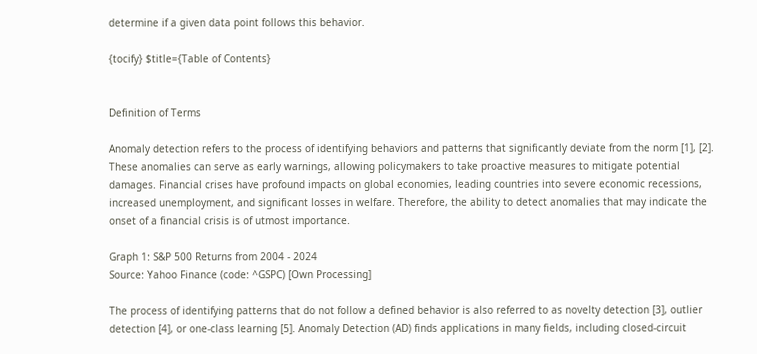determine if a given data point follows this behavior.

{tocify} $title={Table of Contents}


Definition of Terms

Anomaly detection refers to the process of identifying behaviors and patterns that significantly deviate from the norm [1], [2]. These anomalies can serve as early warnings, allowing policymakers to take proactive measures to mitigate potential damages. Financial crises have profound impacts on global economies, leading countries into severe economic recessions, increased unemployment, and significant losses in welfare. Therefore, the ability to detect anomalies that may indicate the onset of a financial crisis is of utmost importance.

Graph 1: S&P 500 Returns from 2004 - 2024
Source: Yahoo Finance (code: ^GSPC) [Own Processing]

The process of identifying patterns that do not follow a defined behavior is also referred to as novelty detection [3], outlier detection [4], or one-class learning [5]. Anomaly Detection (AD) finds applications in many fields, including closed-circuit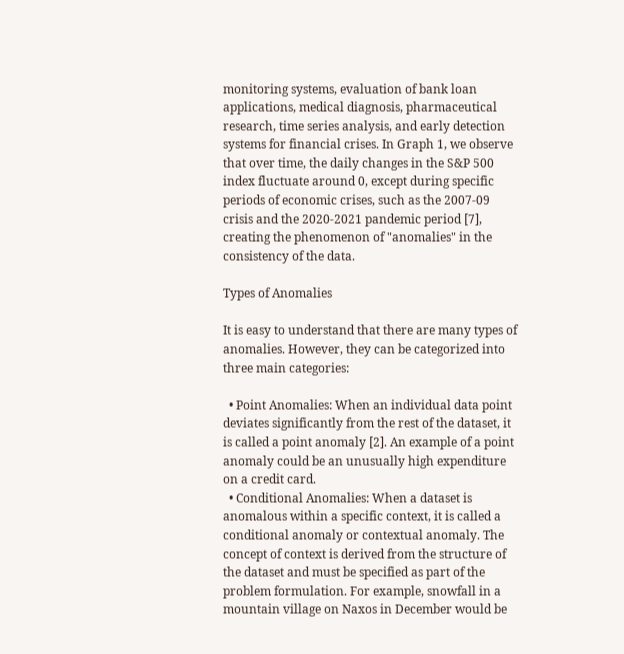monitoring systems, evaluation of bank loan applications, medical diagnosis, pharmaceutical research, time series analysis, and early detection systems for financial crises. In Graph 1, we observe that over time, the daily changes in the S&P 500 index fluctuate around 0, except during specific periods of economic crises, such as the 2007-09 crisis and the 2020-2021 pandemic period [7], creating the phenomenon of "anomalies" in the consistency of the data.

Types of Anomalies

It is easy to understand that there are many types of anomalies. However, they can be categorized into three main categories:

  • Point Anomalies: When an individual data point deviates significantly from the rest of the dataset, it is called a point anomaly [2]. An example of a point anomaly could be an unusually high expenditure on a credit card.
  • Conditional Anomalies: When a dataset is anomalous within a specific context, it is called a conditional anomaly or contextual anomaly. The concept of context is derived from the structure of the dataset and must be specified as part of the problem formulation. For example, snowfall in a mountain village on Naxos in December would be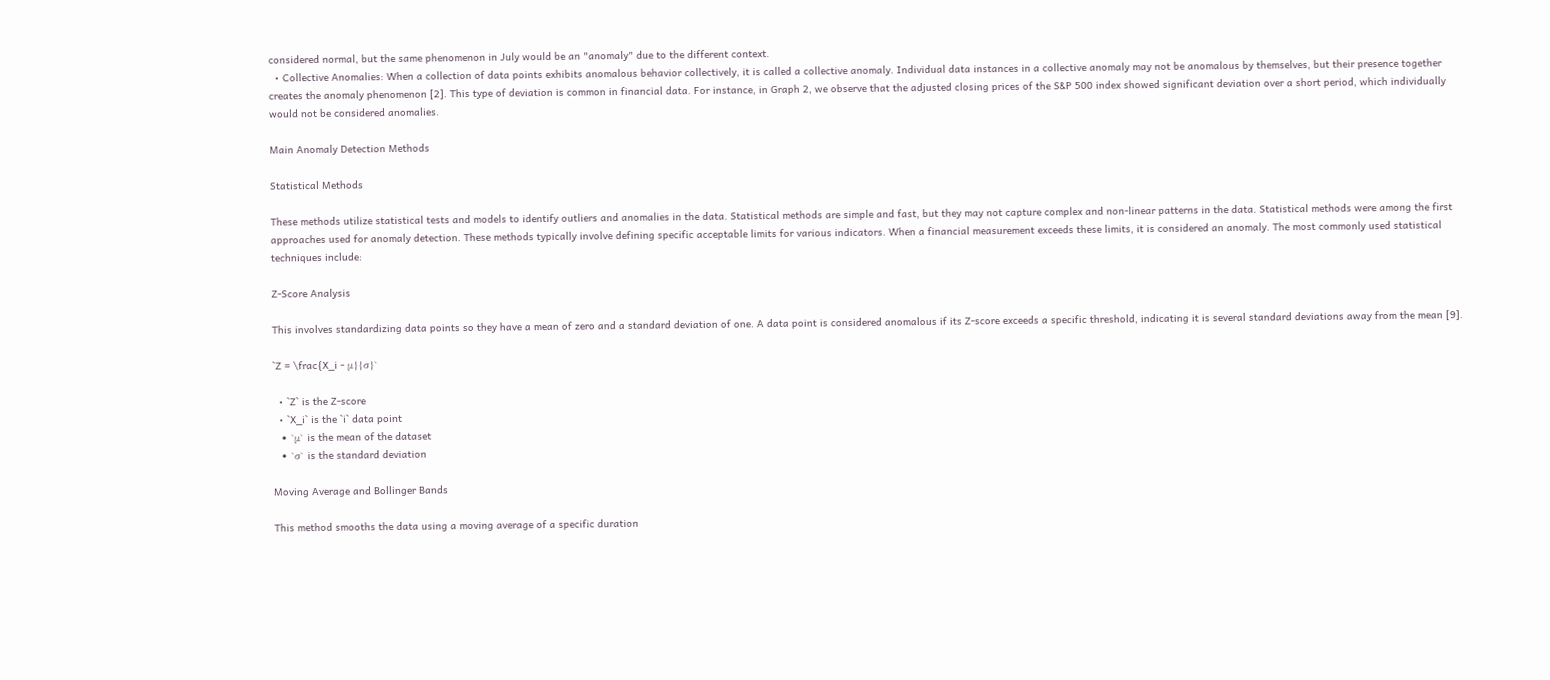considered normal, but the same phenomenon in July would be an "anomaly" due to the different context.
  • Collective Anomalies: When a collection of data points exhibits anomalous behavior collectively, it is called a collective anomaly. Individual data instances in a collective anomaly may not be anomalous by themselves, but their presence together creates the anomaly phenomenon [2]. This type of deviation is common in financial data. For instance, in Graph 2, we observe that the adjusted closing prices of the S&P 500 index showed significant deviation over a short period, which individually would not be considered anomalies.

Main Anomaly Detection Methods

Statistical Methods

These methods utilize statistical tests and models to identify outliers and anomalies in the data. Statistical methods are simple and fast, but they may not capture complex and non-linear patterns in the data. Statistical methods were among the first approaches used for anomaly detection. These methods typically involve defining specific acceptable limits for various indicators. When a financial measurement exceeds these limits, it is considered an anomaly. The most commonly used statistical techniques include:

Z-Score Analysis

This involves standardizing data points so they have a mean of zero and a standard deviation of one. A data point is considered anomalous if its Z-score exceeds a specific threshold, indicating it is several standard deviations away from the mean [9].

`Z = \frac{X_i - μ}{σ}`

  • `Z` is the Z-score
  • `X_i` is the `i` data point
  • `μ` is the mean of the dataset
  • `σ` is the standard deviation

Moving Average and Bollinger Bands

This method smooths the data using a moving average of a specific duration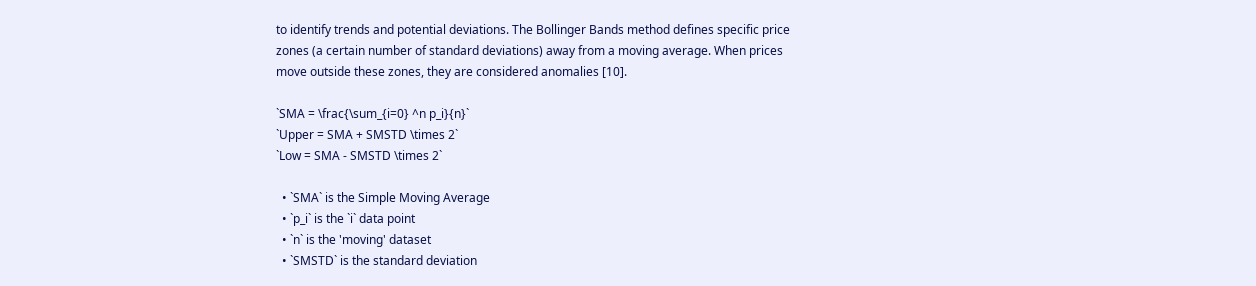to identify trends and potential deviations. The Bollinger Bands method defines specific price zones (a certain number of standard deviations) away from a moving average. When prices move outside these zones, they are considered anomalies [10].

`SMA = \frac{\sum_{i=0} ^n p_i}{n}`
`Upper = SMA + SMSTD \times 2`
`Low = SMA - SMSTD \times 2`

  • `SMA` is the Simple Moving Average
  • `p_i` is the `i` data point
  • `n` is the 'moving' dataset
  • `SMSTD` is the standard deviation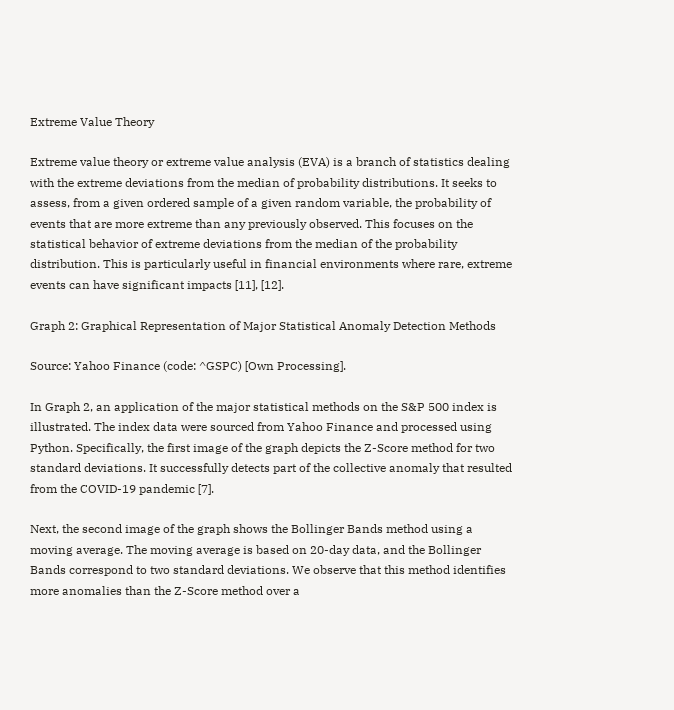Extreme Value Theory

Extreme value theory or extreme value analysis (EVA) is a branch of statistics dealing with the extreme deviations from the median of probability distributions. It seeks to assess, from a given ordered sample of a given random variable, the probability of events that are more extreme than any previously observed. This focuses on the statistical behavior of extreme deviations from the median of the probability distribution. This is particularly useful in financial environments where rare, extreme events can have significant impacts [11], [12].

Graph 2: Graphical Representation of Major Statistical Anomaly Detection Methods

Source: Yahoo Finance (code: ^GSPC) [Own Processing].

In Graph 2, an application of the major statistical methods on the S&P 500 index is illustrated. The index data were sourced from Yahoo Finance and processed using Python. Specifically, the first image of the graph depicts the Z-Score method for two standard deviations. It successfully detects part of the collective anomaly that resulted from the COVID-19 pandemic [7].

Next, the second image of the graph shows the Bollinger Bands method using a moving average. The moving average is based on 20-day data, and the Bollinger Bands correspond to two standard deviations. We observe that this method identifies more anomalies than the Z-Score method over a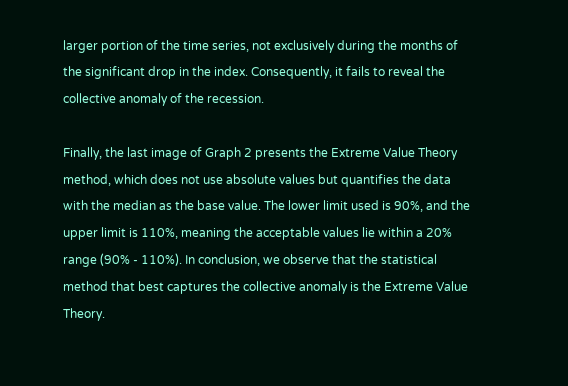larger portion of the time series, not exclusively during the months of the significant drop in the index. Consequently, it fails to reveal the collective anomaly of the recession.

Finally, the last image of Graph 2 presents the Extreme Value Theory method, which does not use absolute values but quantifies the data with the median as the base value. The lower limit used is 90%, and the upper limit is 110%, meaning the acceptable values lie within a 20% range (90% - 110%). In conclusion, we observe that the statistical method that best captures the collective anomaly is the Extreme Value Theory.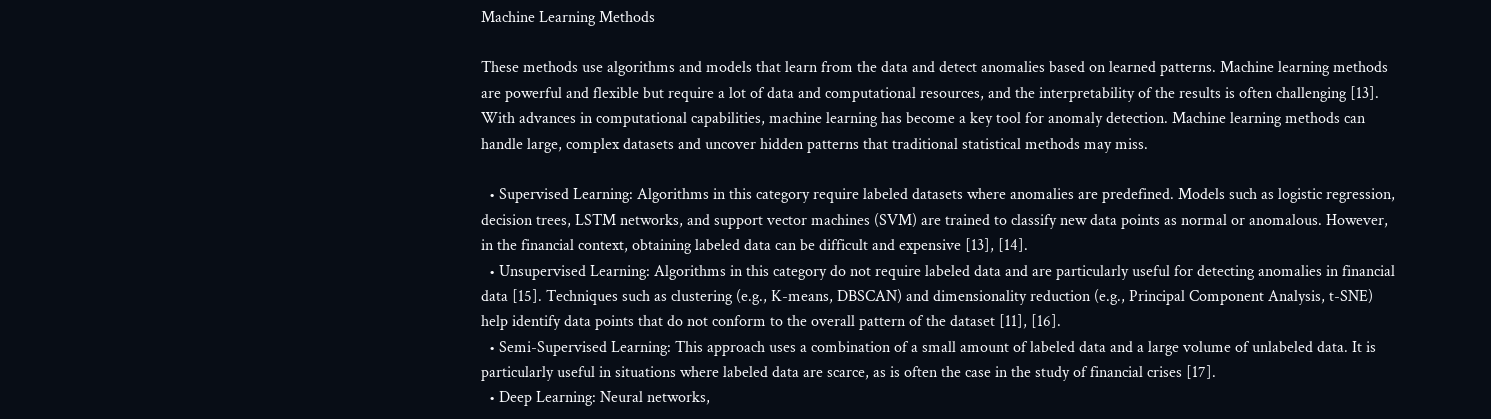Machine Learning Methods

These methods use algorithms and models that learn from the data and detect anomalies based on learned patterns. Machine learning methods are powerful and flexible but require a lot of data and computational resources, and the interpretability of the results is often challenging [13]. With advances in computational capabilities, machine learning has become a key tool for anomaly detection. Machine learning methods can handle large, complex datasets and uncover hidden patterns that traditional statistical methods may miss.

  • Supervised Learning: Algorithms in this category require labeled datasets where anomalies are predefined. Models such as logistic regression, decision trees, LSTM networks, and support vector machines (SVM) are trained to classify new data points as normal or anomalous. However, in the financial context, obtaining labeled data can be difficult and expensive [13], [14].
  • Unsupervised Learning: Algorithms in this category do not require labeled data and are particularly useful for detecting anomalies in financial data [15]. Techniques such as clustering (e.g., K-means, DBSCAN) and dimensionality reduction (e.g., Principal Component Analysis, t-SNE) help identify data points that do not conform to the overall pattern of the dataset [11], [16].
  • Semi-Supervised Learning: This approach uses a combination of a small amount of labeled data and a large volume of unlabeled data. It is particularly useful in situations where labeled data are scarce, as is often the case in the study of financial crises [17].
  • Deep Learning: Neural networks,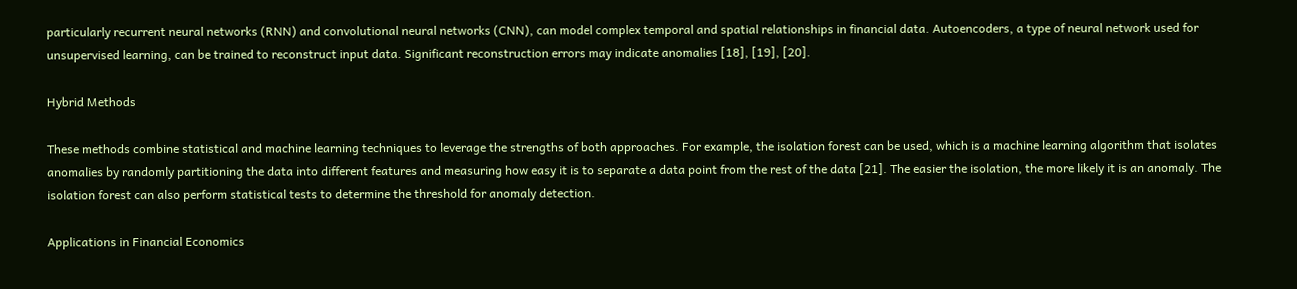particularly recurrent neural networks (RNN) and convolutional neural networks (CNN), can model complex temporal and spatial relationships in financial data. Autoencoders, a type of neural network used for unsupervised learning, can be trained to reconstruct input data. Significant reconstruction errors may indicate anomalies [18], [19], [20].

Hybrid Methods

These methods combine statistical and machine learning techniques to leverage the strengths of both approaches. For example, the isolation forest can be used, which is a machine learning algorithm that isolates anomalies by randomly partitioning the data into different features and measuring how easy it is to separate a data point from the rest of the data [21]. The easier the isolation, the more likely it is an anomaly. The isolation forest can also perform statistical tests to determine the threshold for anomaly detection.

Applications in Financial Economics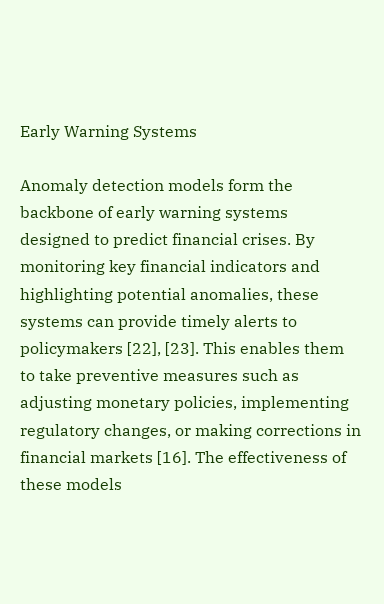Early Warning Systems

Anomaly detection models form the backbone of early warning systems designed to predict financial crises. By monitoring key financial indicators and highlighting potential anomalies, these systems can provide timely alerts to policymakers [22], [23]. This enables them to take preventive measures such as adjusting monetary policies, implementing regulatory changes, or making corrections in financial markets [16]. The effectiveness of these models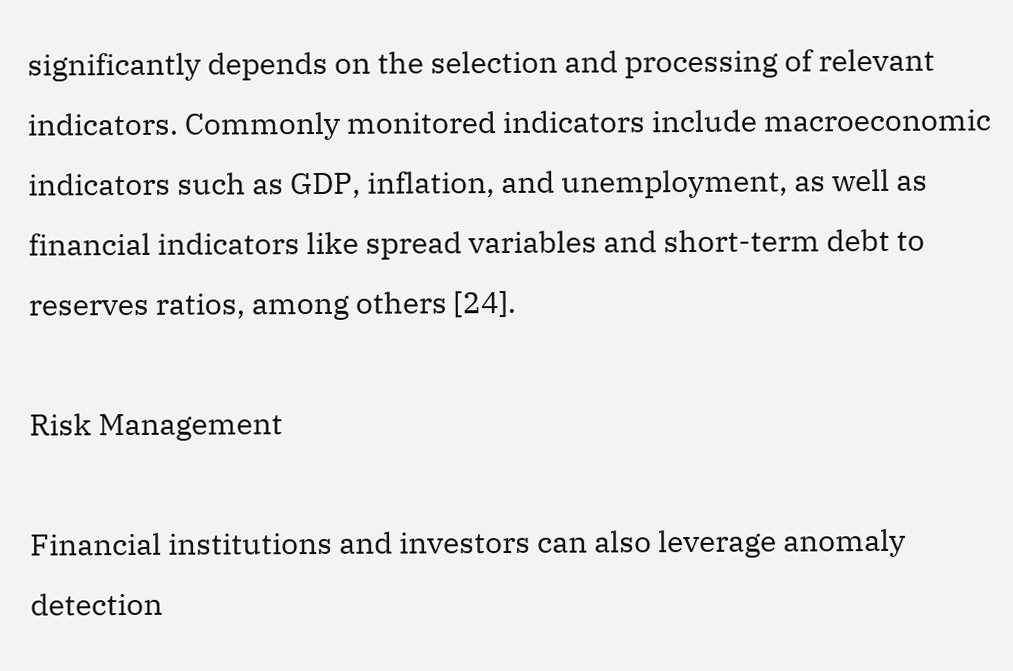significantly depends on the selection and processing of relevant indicators. Commonly monitored indicators include macroeconomic indicators such as GDP, inflation, and unemployment, as well as financial indicators like spread variables and short-term debt to reserves ratios, among others [24].

Risk Management

Financial institutions and investors can also leverage anomaly detection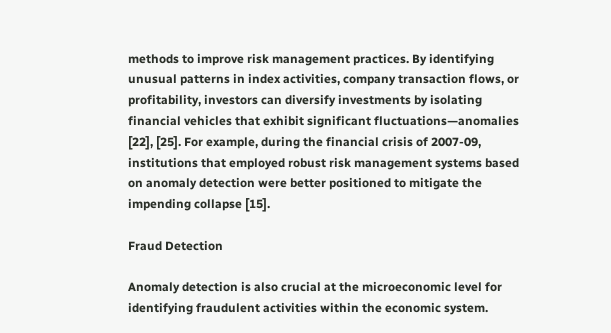methods to improve risk management practices. By identifying unusual patterns in index activities, company transaction flows, or profitability, investors can diversify investments by isolating financial vehicles that exhibit significant fluctuations—anomalies [22], [25]. For example, during the financial crisis of 2007-09, institutions that employed robust risk management systems based on anomaly detection were better positioned to mitigate the impending collapse [15].

Fraud Detection

Anomaly detection is also crucial at the microeconomic level for identifying fraudulent activities within the economic system.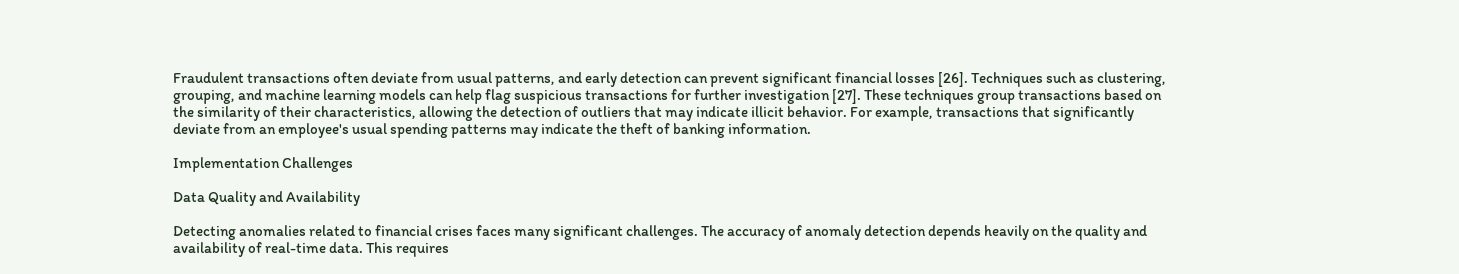Fraudulent transactions often deviate from usual patterns, and early detection can prevent significant financial losses [26]. Techniques such as clustering, grouping, and machine learning models can help flag suspicious transactions for further investigation [27]. These techniques group transactions based on the similarity of their characteristics, allowing the detection of outliers that may indicate illicit behavior. For example, transactions that significantly deviate from an employee's usual spending patterns may indicate the theft of banking information.

Implementation Challenges

Data Quality and Availability

Detecting anomalies related to financial crises faces many significant challenges. The accuracy of anomaly detection depends heavily on the quality and availability of real-time data. This requires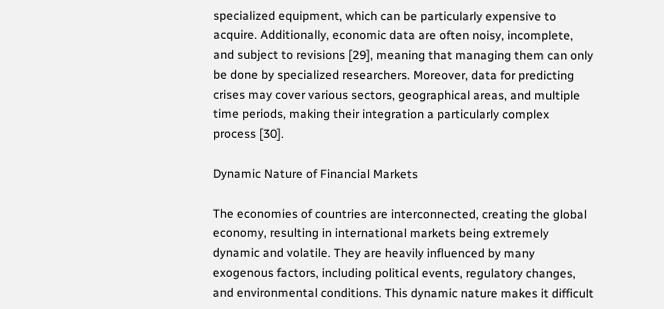specialized equipment, which can be particularly expensive to acquire. Additionally, economic data are often noisy, incomplete, and subject to revisions [29], meaning that managing them can only be done by specialized researchers. Moreover, data for predicting crises may cover various sectors, geographical areas, and multiple time periods, making their integration a particularly complex process [30].

Dynamic Nature of Financial Markets

The economies of countries are interconnected, creating the global economy, resulting in international markets being extremely dynamic and volatile. They are heavily influenced by many exogenous factors, including political events, regulatory changes, and environmental conditions. This dynamic nature makes it difficult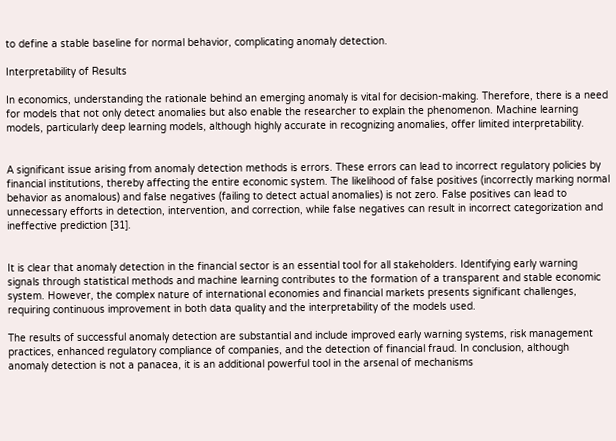to define a stable baseline for normal behavior, complicating anomaly detection.

Interpretability of Results

In economics, understanding the rationale behind an emerging anomaly is vital for decision-making. Therefore, there is a need for models that not only detect anomalies but also enable the researcher to explain the phenomenon. Machine learning models, particularly deep learning models, although highly accurate in recognizing anomalies, offer limited interpretability.


A significant issue arising from anomaly detection methods is errors. These errors can lead to incorrect regulatory policies by financial institutions, thereby affecting the entire economic system. The likelihood of false positives (incorrectly marking normal behavior as anomalous) and false negatives (failing to detect actual anomalies) is not zero. False positives can lead to unnecessary efforts in detection, intervention, and correction, while false negatives can result in incorrect categorization and ineffective prediction [31].


It is clear that anomaly detection in the financial sector is an essential tool for all stakeholders. Identifying early warning signals through statistical methods and machine learning contributes to the formation of a transparent and stable economic system. However, the complex nature of international economies and financial markets presents significant challenges, requiring continuous improvement in both data quality and the interpretability of the models used.

The results of successful anomaly detection are substantial and include improved early warning systems, risk management practices, enhanced regulatory compliance of companies, and the detection of financial fraud. In conclusion, although anomaly detection is not a panacea, it is an additional powerful tool in the arsenal of mechanisms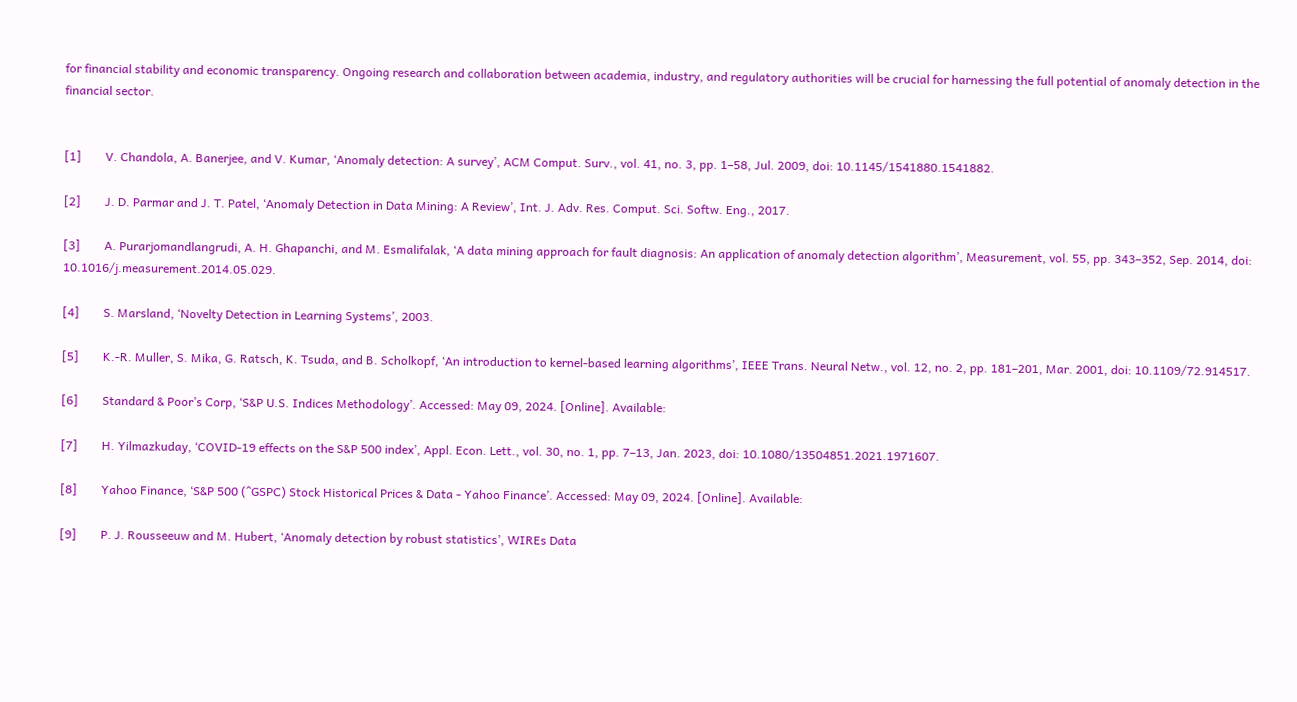for financial stability and economic transparency. Ongoing research and collaboration between academia, industry, and regulatory authorities will be crucial for harnessing the full potential of anomaly detection in the financial sector.


[1]        V. Chandola, A. Banerjee, and V. Kumar, ‘Anomaly detection: A survey’, ACM Comput. Surv., vol. 41, no. 3, pp. 1–58, Jul. 2009, doi: 10.1145/1541880.1541882.

[2]        J. D. Parmar and J. T. Patel, ‘Anomaly Detection in Data Mining: A Review’, Int. J. Adv. Res. Comput. Sci. Softw. Eng., 2017.

[3]        A. Purarjomandlangrudi, A. H. Ghapanchi, and M. Esmalifalak, ‘A data mining approach for fault diagnosis: An application of anomaly detection algorithm’, Measurement, vol. 55, pp. 343–352, Sep. 2014, doi: 10.1016/j.measurement.2014.05.029.

[4]        S. Marsland, ‘Novelty Detection in Learning Systems’, 2003.

[5]        K.-R. Muller, S. Mika, G. Ratsch, K. Tsuda, and B. Scholkopf, ‘An introduction to kernel-based learning algorithms’, IEEE Trans. Neural Netw., vol. 12, no. 2, pp. 181–201, Mar. 2001, doi: 10.1109/72.914517.

[6]        Standard & Poor’s Corp, ‘S&P U.S. Indices Methodology’. Accessed: May 09, 2024. [Online]. Available:

[7]        H. Yilmazkuday, ‘COVID-19 effects on the S&P 500 index’, Appl. Econ. Lett., vol. 30, no. 1, pp. 7–13, Jan. 2023, doi: 10.1080/13504851.2021.1971607.

[8]        Yahoo Finance, ‘S&P 500 (^GSPC) Stock Historical Prices & Data - Yahoo Finance’. Accessed: May 09, 2024. [Online]. Available:

[9]        P. J. Rousseeuw and M. Hubert, ‘Anomaly detection by robust statistics’, WIREs Data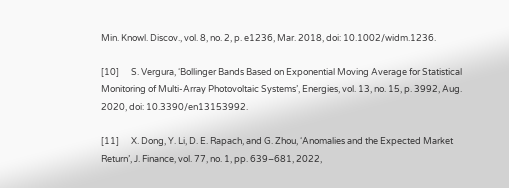Min. Knowl. Discov., vol. 8, no. 2, p. e1236, Mar. 2018, doi: 10.1002/widm.1236.

[10]      S. Vergura, ‘Bollinger Bands Based on Exponential Moving Average for Statistical Monitoring of Multi-Array Photovoltaic Systems’, Energies, vol. 13, no. 15, p. 3992, Aug. 2020, doi: 10.3390/en13153992.

[11]      X. Dong, Y. Li, D. E. Rapach, and G. Zhou, ‘Anomalies and the Expected Market Return’, J. Finance, vol. 77, no. 1, pp. 639–681, 2022,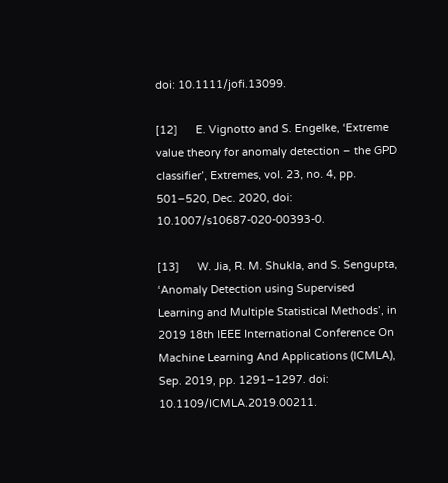doi: 10.1111/jofi.13099.

[12]      E. Vignotto and S. Engelke, ‘Extreme value theory for anomaly detection – the GPD classifier’, Extremes, vol. 23, no. 4, pp. 501–520, Dec. 2020, doi: 10.1007/s10687-020-00393-0.

[13]      W. Jia, R. M. Shukla, and S. Sengupta, ‘Anomaly Detection using Supervised Learning and Multiple Statistical Methods’, in 2019 18th IEEE International Conference On Machine Learning And Applications (ICMLA), Sep. 2019, pp. 1291–1297. doi: 10.1109/ICMLA.2019.00211.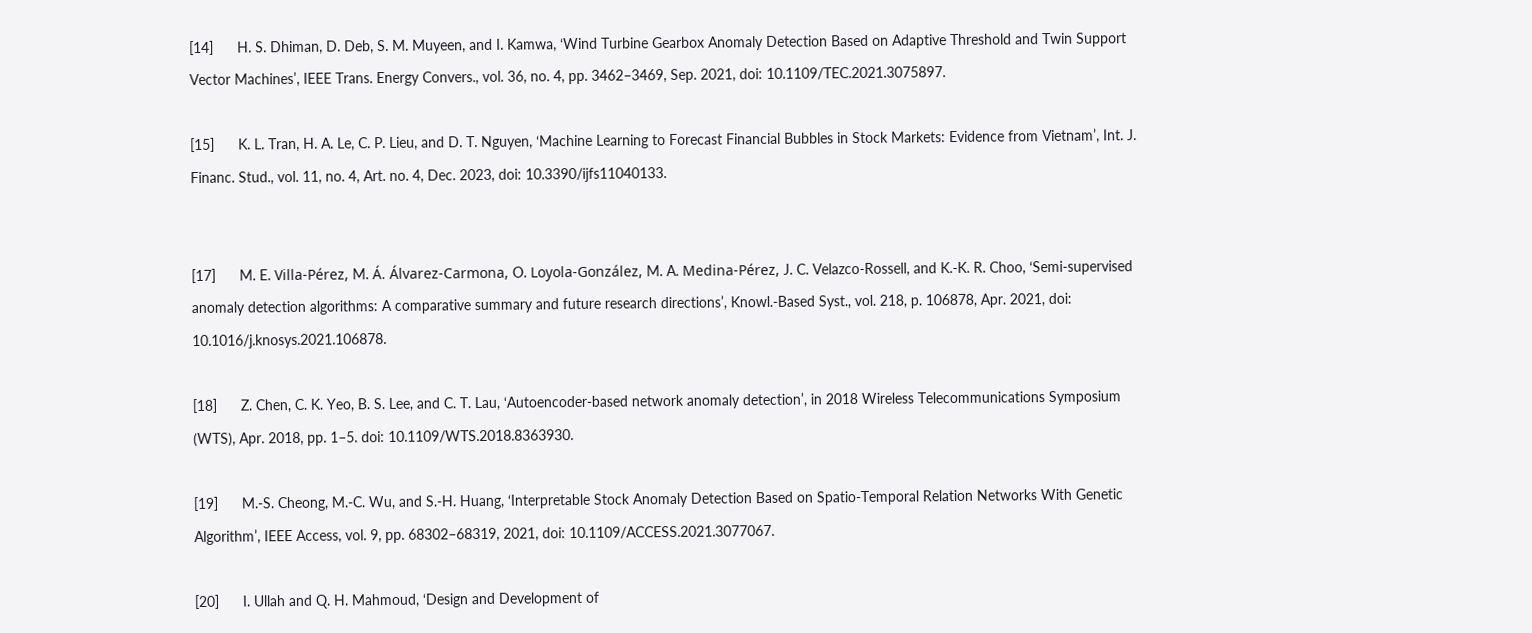[14]      H. S. Dhiman, D. Deb, S. M. Muyeen, and I. Kamwa, ‘Wind Turbine Gearbox Anomaly Detection Based on Adaptive Threshold and Twin Support Vector Machines’, IEEE Trans. Energy Convers., vol. 36, no. 4, pp. 3462–3469, Sep. 2021, doi: 10.1109/TEC.2021.3075897.

[15]      K. L. Tran, H. A. Le, C. P. Lieu, and D. T. Nguyen, ‘Machine Learning to Forecast Financial Bubbles in Stock Markets: Evidence from Vietnam’, Int. J. Financ. Stud., vol. 11, no. 4, Art. no. 4, Dec. 2023, doi: 10.3390/ijfs11040133.


[17]      M. E. Villa-Pérez, M. Á. Álvarez-Carmona, O. Loyola-González, M. A. Medina-Pérez, J. C. Velazco-Rossell, and K.-K. R. Choo, ‘Semi-supervised anomaly detection algorithms: A comparative summary and future research directions’, Knowl.-Based Syst., vol. 218, p. 106878, Apr. 2021, doi: 10.1016/j.knosys.2021.106878.

[18]      Z. Chen, C. K. Yeo, B. S. Lee, and C. T. Lau, ‘Autoencoder-based network anomaly detection’, in 2018 Wireless Telecommunications Symposium (WTS), Apr. 2018, pp. 1–5. doi: 10.1109/WTS.2018.8363930.

[19]      M.-S. Cheong, M.-C. Wu, and S.-H. Huang, ‘Interpretable Stock Anomaly Detection Based on Spatio-Temporal Relation Networks With Genetic Algorithm’, IEEE Access, vol. 9, pp. 68302–68319, 2021, doi: 10.1109/ACCESS.2021.3077067.

[20]      I. Ullah and Q. H. Mahmoud, ‘Design and Development of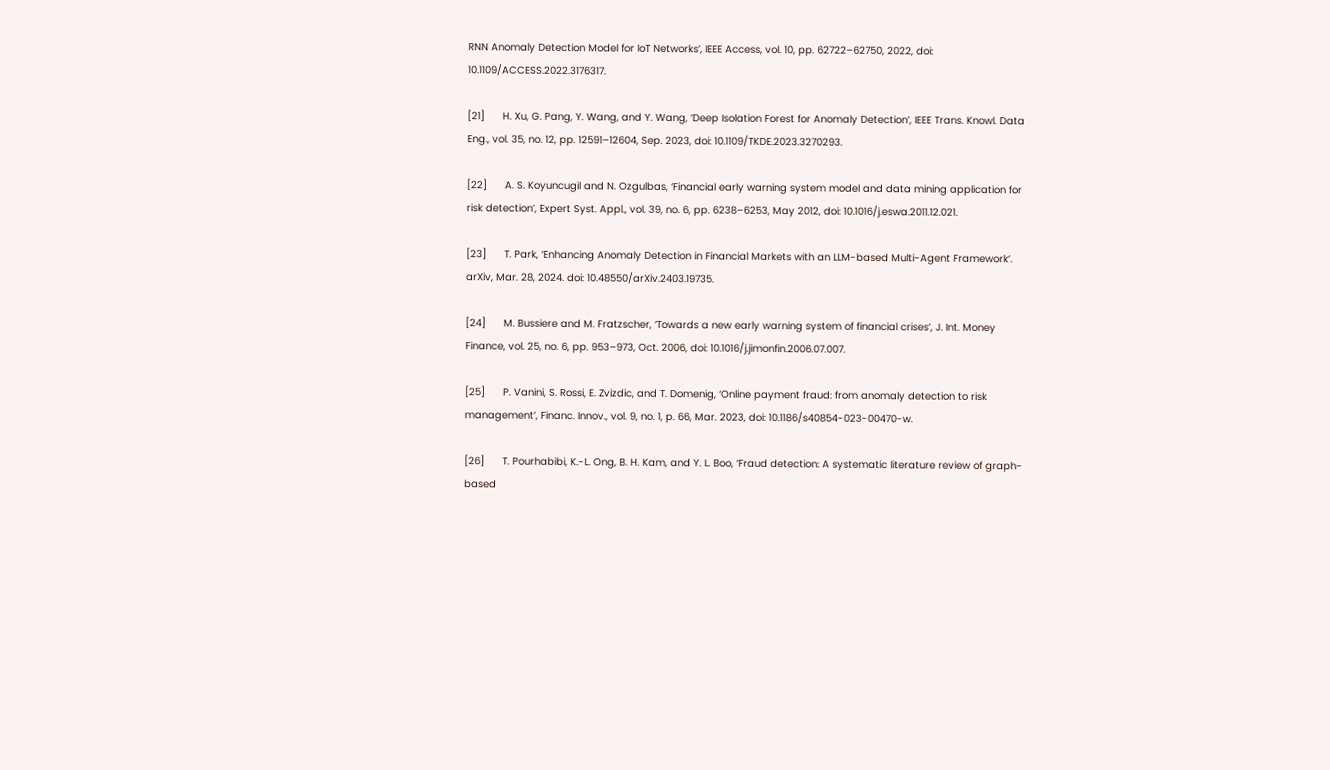RNN Anomaly Detection Model for IoT Networks’, IEEE Access, vol. 10, pp. 62722–62750, 2022, doi: 10.1109/ACCESS.2022.3176317.

[21]      H. Xu, G. Pang, Y. Wang, and Y. Wang, ‘Deep Isolation Forest for Anomaly Detection’, IEEE Trans. Knowl. Data Eng., vol. 35, no. 12, pp. 12591–12604, Sep. 2023, doi: 10.1109/TKDE.2023.3270293.

[22]      A. S. Koyuncugil and N. Ozgulbas, ‘Financial early warning system model and data mining application for risk detection’, Expert Syst. Appl., vol. 39, no. 6, pp. 6238–6253, May 2012, doi: 10.1016/j.eswa.2011.12.021.

[23]      T. Park, ‘Enhancing Anomaly Detection in Financial Markets with an LLM-based Multi-Agent Framework’. arXiv, Mar. 28, 2024. doi: 10.48550/arXiv.2403.19735.

[24]      M. Bussiere and M. Fratzscher, ‘Towards a new early warning system of financial crises’, J. Int. Money Finance, vol. 25, no. 6, pp. 953–973, Oct. 2006, doi: 10.1016/j.jimonfin.2006.07.007.

[25]      P. Vanini, S. Rossi, E. Zvizdic, and T. Domenig, ‘Online payment fraud: from anomaly detection to risk management’, Financ. Innov., vol. 9, no. 1, p. 66, Mar. 2023, doi: 10.1186/s40854-023-00470-w.

[26]      T. Pourhabibi, K.-L. Ong, B. H. Kam, and Y. L. Boo, ‘Fraud detection: A systematic literature review of graph-based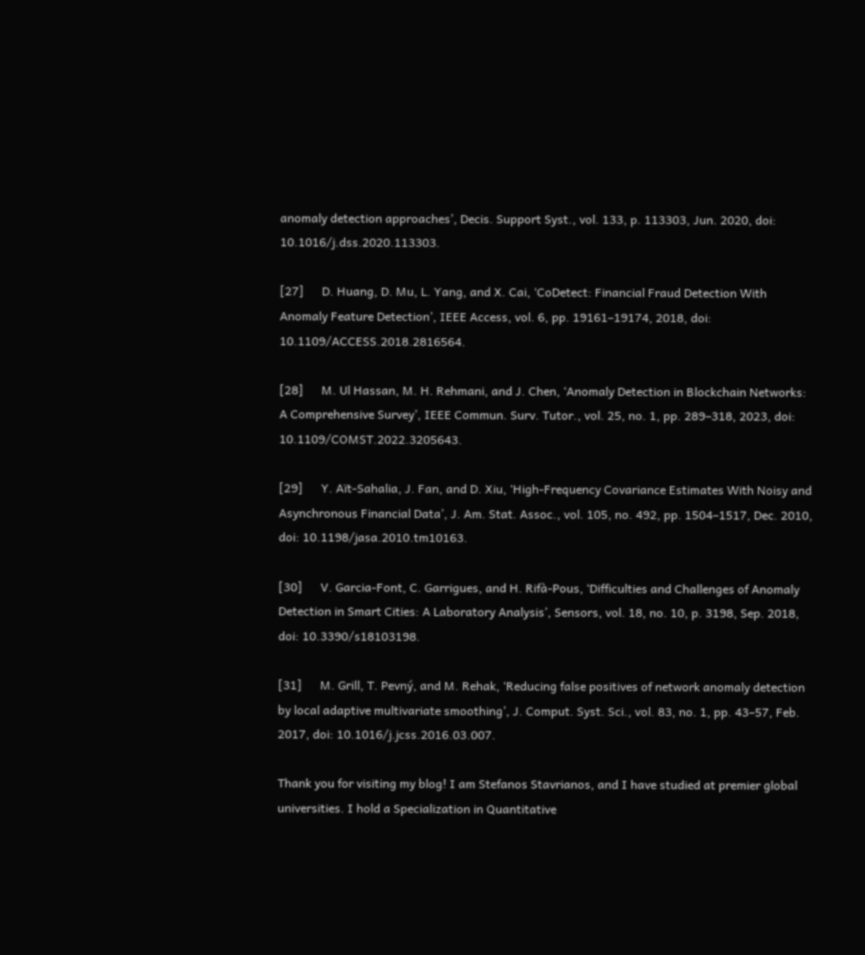anomaly detection approaches’, Decis. Support Syst., vol. 133, p. 113303, Jun. 2020, doi: 10.1016/j.dss.2020.113303.

[27]      D. Huang, D. Mu, L. Yang, and X. Cai, ‘CoDetect: Financial Fraud Detection With Anomaly Feature Detection’, IEEE Access, vol. 6, pp. 19161–19174, 2018, doi: 10.1109/ACCESS.2018.2816564.

[28]      M. Ul Hassan, M. H. Rehmani, and J. Chen, ‘Anomaly Detection in Blockchain Networks: A Comprehensive Survey’, IEEE Commun. Surv. Tutor., vol. 25, no. 1, pp. 289–318, 2023, doi: 10.1109/COMST.2022.3205643.

[29]      Y. Aït-Sahalia, J. Fan, and D. Xiu, ‘High-Frequency Covariance Estimates With Noisy and Asynchronous Financial Data’, J. Am. Stat. Assoc., vol. 105, no. 492, pp. 1504–1517, Dec. 2010, doi: 10.1198/jasa.2010.tm10163.

[30]      V. Garcia-Font, C. Garrigues, and H. Rifà-Pous, ‘Difficulties and Challenges of Anomaly Detection in Smart Cities: A Laboratory Analysis’, Sensors, vol. 18, no. 10, p. 3198, Sep. 2018, doi: 10.3390/s18103198.

[31]      M. Grill, T. Pevný, and M. Rehak, ‘Reducing false positives of network anomaly detection by local adaptive multivariate smoothing’, J. Comput. Syst. Sci., vol. 83, no. 1, pp. 43–57, Feb. 2017, doi: 10.1016/j.jcss.2016.03.007.

Thank you for visiting my blog! I am Stefanos Stavrianos, and I have studied at premier global universities. I hold a Specialization in Quantitative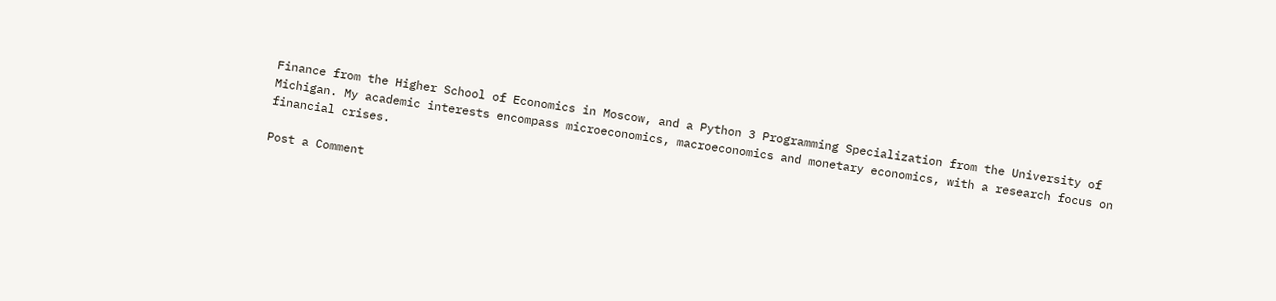Finance from the Higher School of Economics in Moscow, and a Python 3 Programming Specialization from the University of Michigan. My academic interests encompass microeconomics, macroeconomics and monetary economics, with a research focus on financial crises.

Post a Comment